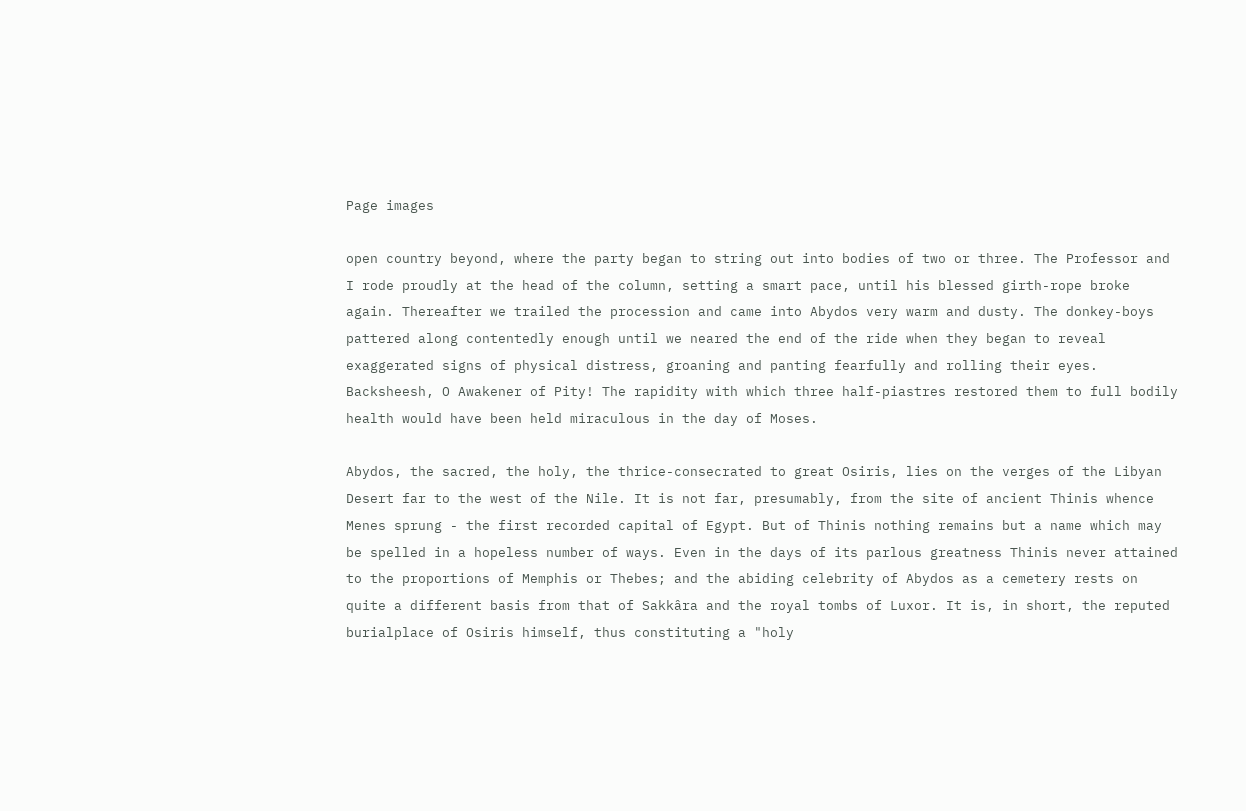Page images

open country beyond, where the party began to string out into bodies of two or three. The Professor and I rode proudly at the head of the column, setting a smart pace, until his blessed girth-rope broke again. Thereafter we trailed the procession and came into Abydos very warm and dusty. The donkey-boys pattered along contentedly enough until we neared the end of the ride when they began to reveal exaggerated signs of physical distress, groaning and panting fearfully and rolling their eyes. Backsheesh, O Awakener of Pity! The rapidity with which three half-piastres restored them to full bodily health would have been held miraculous in the day of Moses.

Abydos, the sacred, the holy, the thrice-consecrated to great Osiris, lies on the verges of the Libyan Desert far to the west of the Nile. It is not far, presumably, from the site of ancient Thinis whence Menes sprung - the first recorded capital of Egypt. But of Thinis nothing remains but a name which may be spelled in a hopeless number of ways. Even in the days of its parlous greatness Thinis never attained to the proportions of Memphis or Thebes; and the abiding celebrity of Abydos as a cemetery rests on quite a different basis from that of Sakkâra and the royal tombs of Luxor. It is, in short, the reputed burialplace of Osiris himself, thus constituting a "holy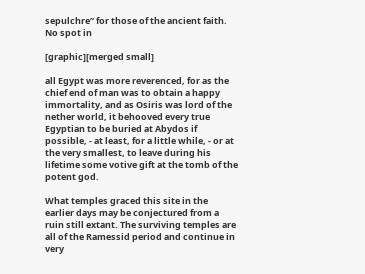sepulchre” for those of the ancient faith. No spot in

[graphic][merged small]

all Egypt was more reverenced, for as the chief end of man was to obtain a happy immortality, and as Osiris was lord of the nether world, it behooved every true Egyptian to be buried at Abydos if possible, - at least, for a little while, - or at the very smallest, to leave during his lifetime some votive gift at the tomb of the potent god.

What temples graced this site in the earlier days may be conjectured from a ruin still extant. The surviving temples are all of the Ramessid period and continue in very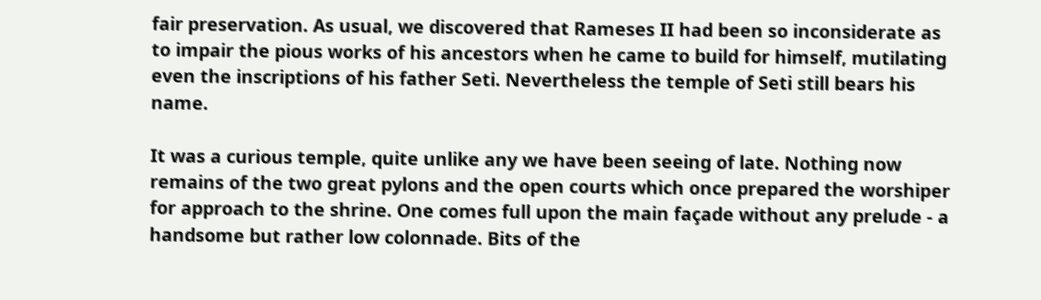fair preservation. As usual, we discovered that Rameses II had been so inconsiderate as to impair the pious works of his ancestors when he came to build for himself, mutilating even the inscriptions of his father Seti. Nevertheless the temple of Seti still bears his name.

It was a curious temple, quite unlike any we have been seeing of late. Nothing now remains of the two great pylons and the open courts which once prepared the worshiper for approach to the shrine. One comes full upon the main façade without any prelude - a handsome but rather low colonnade. Bits of the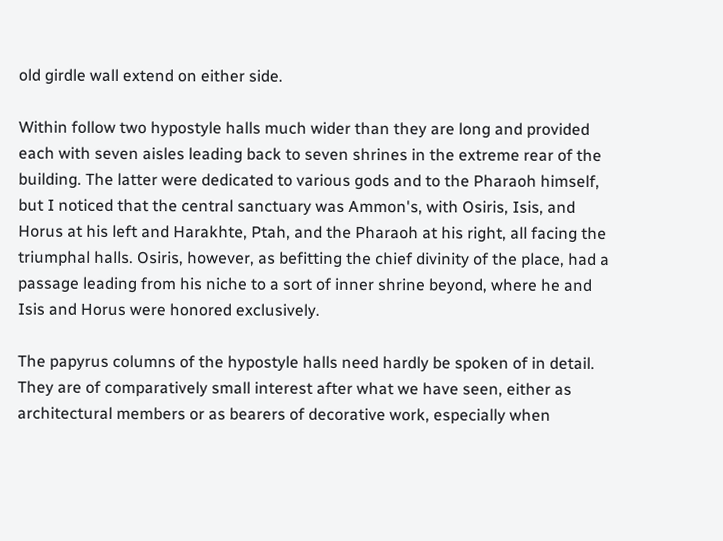old girdle wall extend on either side.

Within follow two hypostyle halls much wider than they are long and provided each with seven aisles leading back to seven shrines in the extreme rear of the building. The latter were dedicated to various gods and to the Pharaoh himself, but I noticed that the central sanctuary was Ammon's, with Osiris, Isis, and Horus at his left and Harakhte, Ptah, and the Pharaoh at his right, all facing the triumphal halls. Osiris, however, as befitting the chief divinity of the place, had a passage leading from his niche to a sort of inner shrine beyond, where he and Isis and Horus were honored exclusively.

The papyrus columns of the hypostyle halls need hardly be spoken of in detail. They are of comparatively small interest after what we have seen, either as architectural members or as bearers of decorative work, especially when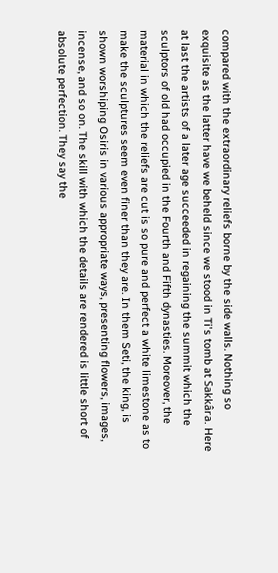compared with the extraordinary reliefs borne by the side walls. Nothing so exquisite as the latter have we beheld since we stood in Ti's tomb at Sakkâra. Here at last the artists of a later age succeeded in regaining the summit which the sculptors of old had occupied in the Fourth and Fifth dynasties. Moreover, the material in which the reliefs are cut is so pure and perfect a white limestone as to make the sculptures seem even finer than they are. In them Seti, the king, is shown worshiping Osiris in various appropriate ways, presenting flowers, images, incense, and so on. The skill with which the details are rendered is little short of absolute perfection. They say the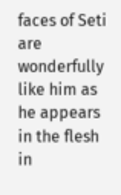faces of Seti are wonderfully like him as he appears in the flesh in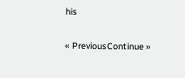his

« PreviousContinue »